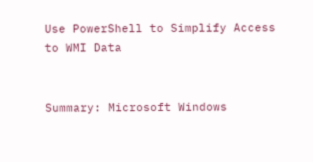Use PowerShell to Simplify Access to WMI Data


Summary: Microsoft Windows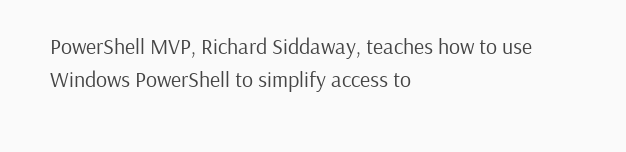PowerShell MVP, Richard Siddaway, teaches how to use Windows PowerShell to simplify access to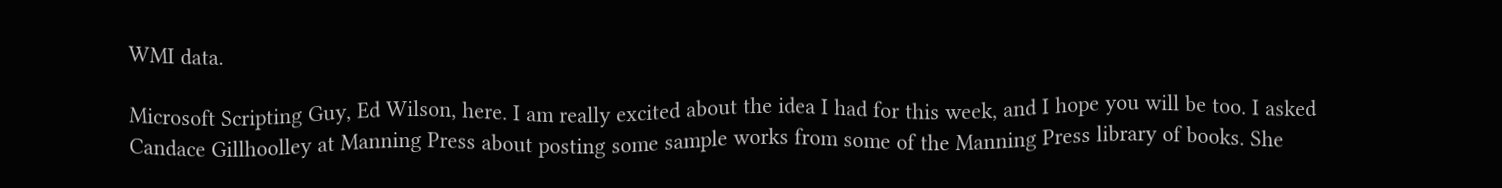WMI data.

Microsoft Scripting Guy, Ed Wilson, here. I am really excited about the idea I had for this week, and I hope you will be too. I asked Candace Gillhoolley at Manning Press about posting some sample works from some of the Manning Press library of books. She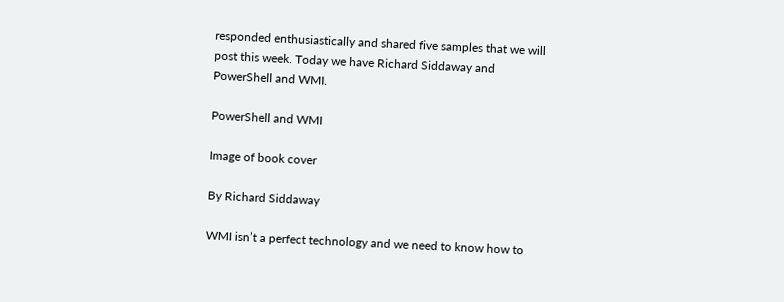responded enthusiastically and shared five samples that we will post this week. Today we have Richard Siddaway and PowerShell and WMI.

PowerShell and WMI

Image of book cover

By Richard Siddaway

WMI isn’t a perfect technology and we need to know how to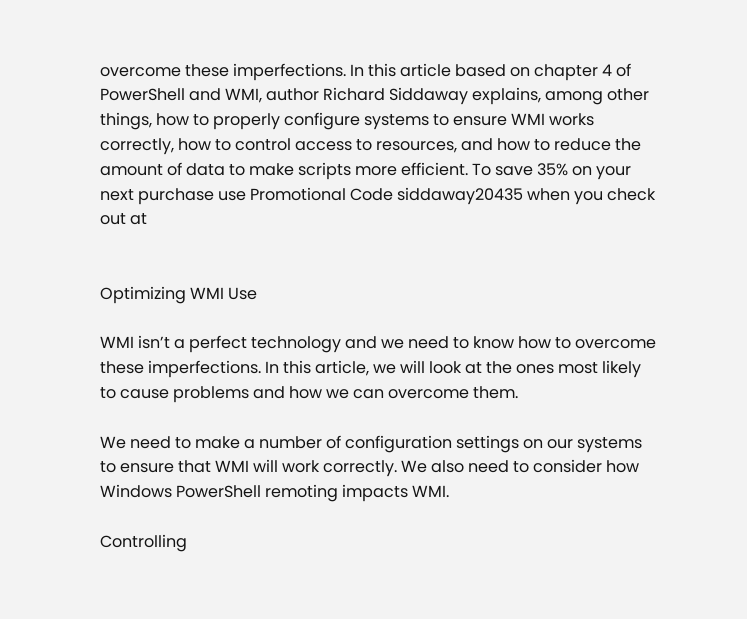overcome these imperfections. In this article based on chapter 4 of PowerShell and WMI, author Richard Siddaway explains, among other things, how to properly configure systems to ensure WMI works correctly, how to control access to resources, and how to reduce the amount of data to make scripts more efficient. To save 35% on your next purchase use Promotional Code siddaway20435 when you check out at


Optimizing WMI Use

WMI isn’t a perfect technology and we need to know how to overcome these imperfections. In this article, we will look at the ones most likely to cause problems and how we can overcome them.

We need to make a number of configuration settings on our systems to ensure that WMI will work correctly. We also need to consider how Windows PowerShell remoting impacts WMI.

Controlling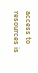access to resources is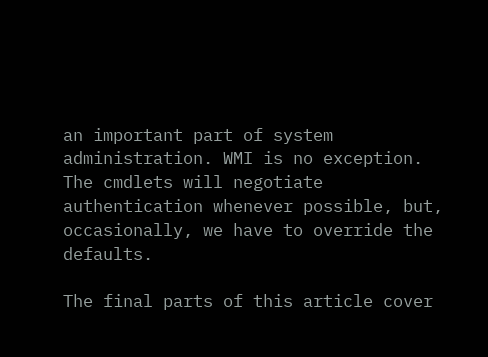an important part of system administration. WMI is no exception. The cmdlets will negotiate authentication whenever possible, but, occasionally, we have to override the defaults.

The final parts of this article cover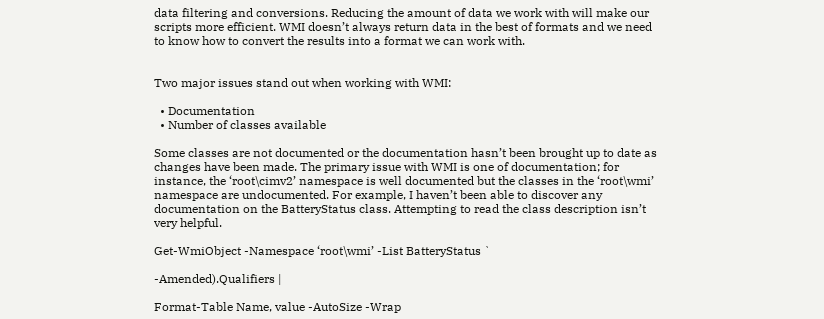data filtering and conversions. Reducing the amount of data we work with will make our scripts more efficient. WMI doesn’t always return data in the best of formats and we need to know how to convert the results into a format we can work with.


Two major issues stand out when working with WMI:

  • Documentation
  • Number of classes available

Some classes are not documented or the documentation hasn’t been brought up to date as changes have been made. The primary issue with WMI is one of documentation; for instance, the ‘root\cimv2’ namespace is well documented but the classes in the ‘root\wmi’ namespace are undocumented. For example, I haven’t been able to discover any documentation on the BatteryStatus class. Attempting to read the class description isn’t very helpful.

Get-WmiObject -Namespace ‘root\wmi’ -List BatteryStatus `

-Amended).Qualifiers |

Format-Table Name, value -AutoSize -Wrap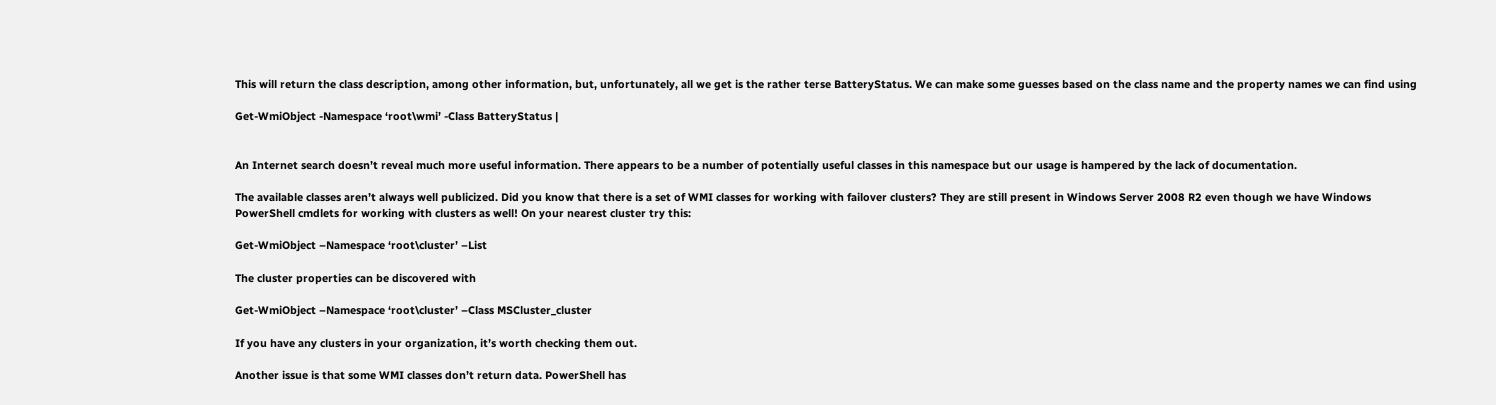This will return the class description, among other information, but, unfortunately, all we get is the rather terse BatteryStatus. We can make some guesses based on the class name and the property names we can find using

Get-WmiObject -Namespace ‘root\wmi’ -Class BatteryStatus |


An Internet search doesn’t reveal much more useful information. There appears to be a number of potentially useful classes in this namespace but our usage is hampered by the lack of documentation.

The available classes aren’t always well publicized. Did you know that there is a set of WMI classes for working with failover clusters? They are still present in Windows Server 2008 R2 even though we have Windows PowerShell cmdlets for working with clusters as well! On your nearest cluster try this:

Get-WmiObject –Namespace ‘root\cluster’ –List

The cluster properties can be discovered with

Get-WmiObject –Namespace ‘root\cluster’ –Class MSCluster_cluster

If you have any clusters in your organization, it’s worth checking them out.

Another issue is that some WMI classes don’t return data. PowerShell has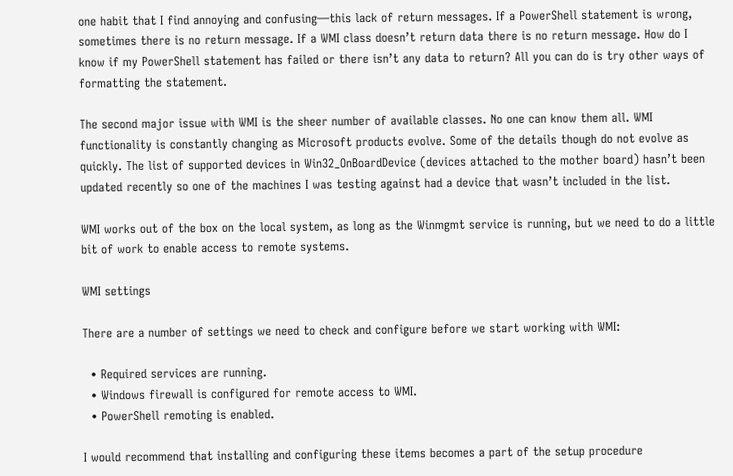one habit that I find annoying and confusing—this lack of return messages. If a PowerShell statement is wrong, sometimes there is no return message. If a WMI class doesn’t return data there is no return message. How do I know if my PowerShell statement has failed or there isn’t any data to return? All you can do is try other ways of formatting the statement.

The second major issue with WMI is the sheer number of available classes. No one can know them all. WMI functionality is constantly changing as Microsoft products evolve. Some of the details though do not evolve as quickly. The list of supported devices in Win32_OnBoardDevice (devices attached to the mother board) hasn’t been updated recently so one of the machines I was testing against had a device that wasn’t included in the list.

WMI works out of the box on the local system, as long as the Winmgmt service is running, but we need to do a little bit of work to enable access to remote systems.

WMI settings

There are a number of settings we need to check and configure before we start working with WMI:

  • Required services are running.
  • Windows firewall is configured for remote access to WMI.
  • PowerShell remoting is enabled.

I would recommend that installing and configuring these items becomes a part of the setup procedure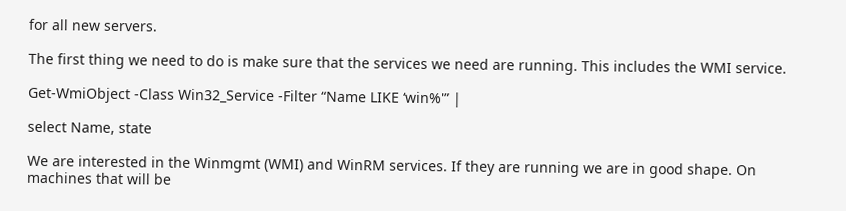for all new servers.

The first thing we need to do is make sure that the services we need are running. This includes the WMI service.

Get-WmiObject -Class Win32_Service -Filter “Name LIKE ‘win%'” |

select Name, state

We are interested in the Winmgmt (WMI) and WinRM services. If they are running we are in good shape. On machines that will be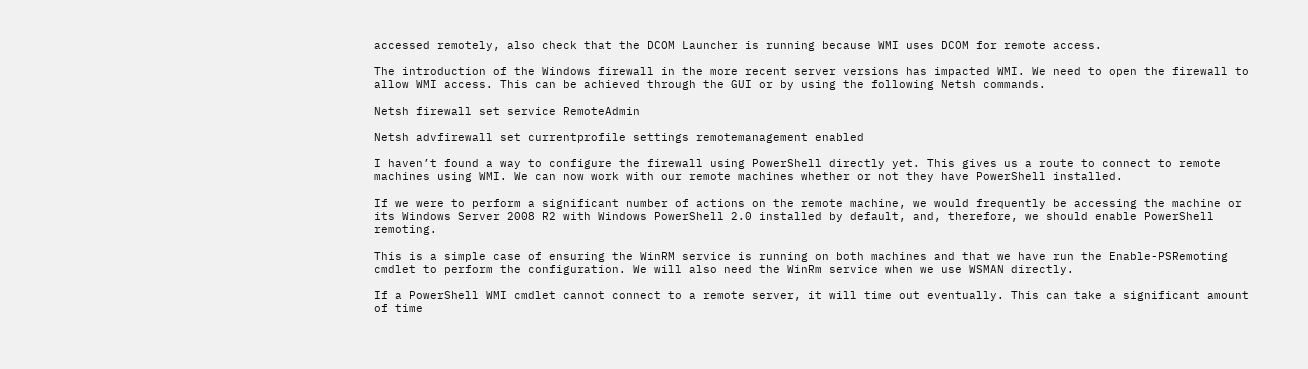accessed remotely, also check that the DCOM Launcher is running because WMI uses DCOM for remote access.

The introduction of the Windows firewall in the more recent server versions has impacted WMI. We need to open the firewall to allow WMI access. This can be achieved through the GUI or by using the following Netsh commands.

Netsh firewall set service RemoteAdmin

Netsh advfirewall set currentprofile settings remotemanagement enabled

I haven’t found a way to configure the firewall using PowerShell directly yet. This gives us a route to connect to remote machines using WMI. We can now work with our remote machines whether or not they have PowerShell installed.

If we were to perform a significant number of actions on the remote machine, we would frequently be accessing the machine or its Windows Server 2008 R2 with Windows PowerShell 2.0 installed by default, and, therefore, we should enable PowerShell remoting.

This is a simple case of ensuring the WinRM service is running on both machines and that we have run the Enable-PSRemoting cmdlet to perform the configuration. We will also need the WinRm service when we use WSMAN directly.

If a PowerShell WMI cmdlet cannot connect to a remote server, it will time out eventually. This can take a significant amount of time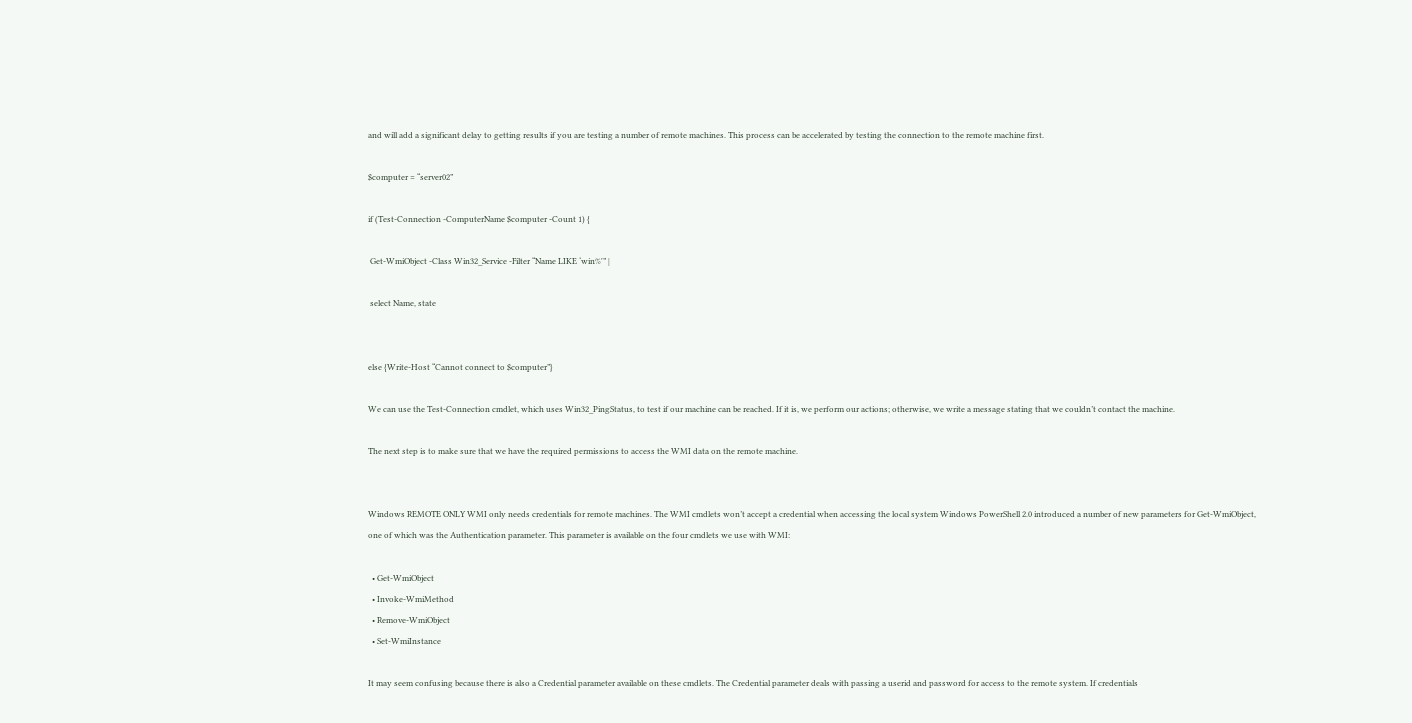and will add a significant delay to getting results if you are testing a number of remote machines. This process can be accelerated by testing the connection to the remote machine first.

$computer = “server02”

if (Test-Connection -ComputerName $computer -Count 1) {

 Get-WmiObject -Class Win32_Service -Filter “Name LIKE ‘win%'” |

 select Name, state


else {Write-Host “Cannot connect to $computer”}

We can use the Test-Connection cmdlet, which uses Win32_PingStatus, to test if our machine can be reached. If it is, we perform our actions; otherwise, we write a message stating that we couldn’t contact the machine.

The next step is to make sure that we have the required permissions to access the WMI data on the remote machine.


Windows REMOTE ONLY WMI only needs credentials for remote machines. The WMI cmdlets won’t accept a credential when accessing the local system Windows PowerShell 2.0 introduced a number of new parameters for Get-WmiObject, one of which was the Authentication parameter. This parameter is available on the four cmdlets we use with WMI:

  • Get-WmiObject
  • Invoke-WmiMethod
  • Remove-WmiObject
  • Set-WmiInstance

It may seem confusing because there is also a Credential parameter available on these cmdlets. The Credential parameter deals with passing a userid and password for access to the remote system. If credentials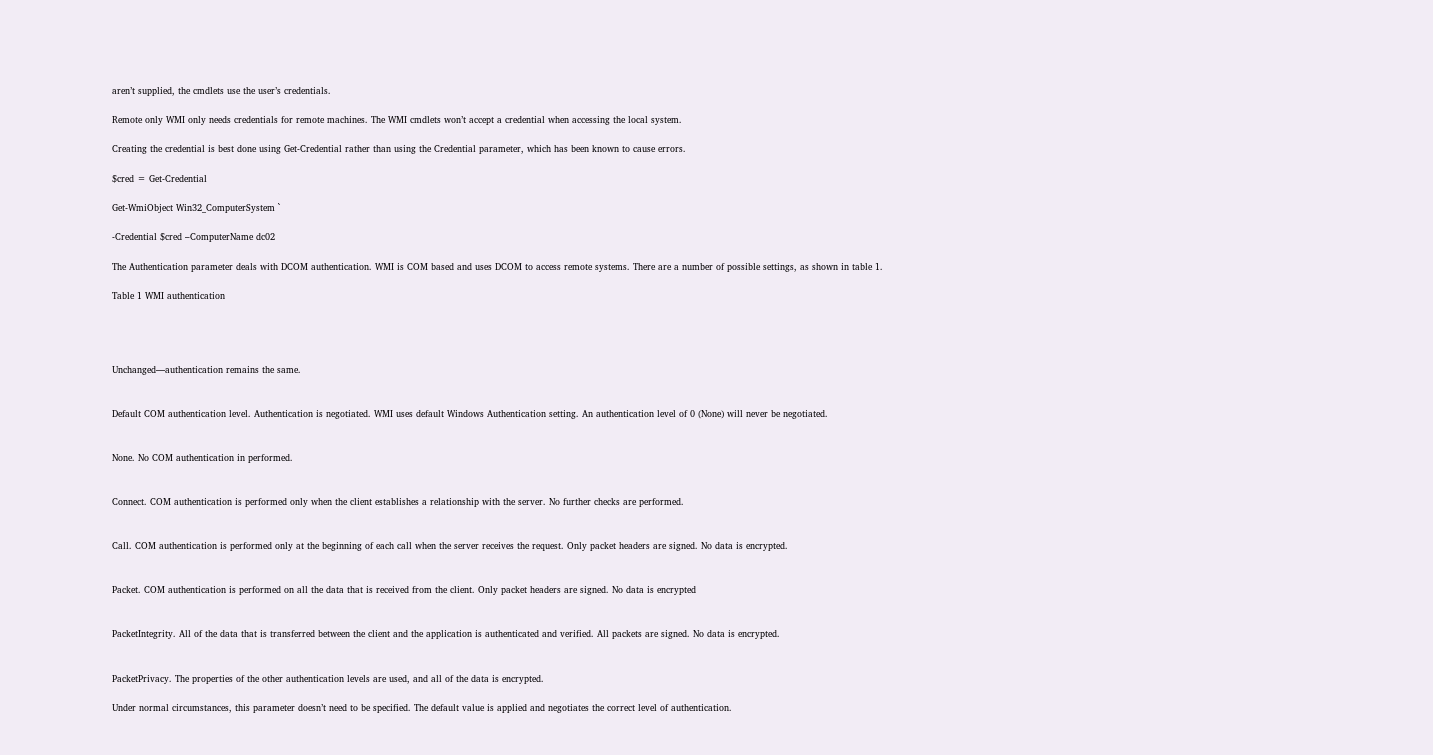aren’t supplied, the cmdlets use the user’s credentials.

Remote only WMI only needs credentials for remote machines. The WMI cmdlets won’t accept a credential when accessing the local system.

Creating the credential is best done using Get-Credential rather than using the Credential parameter, which has been known to cause errors.

$cred = Get-Credential

Get-WmiObject Win32_ComputerSystem `

-Credential $cred –ComputerName dc02

The Authentication parameter deals with DCOM authentication. WMI is COM based and uses DCOM to access remote systems. There are a number of possible settings, as shown in table 1.

Table 1 WMI authentication




Unchanged—authentication remains the same.


Default COM authentication level. Authentication is negotiated. WMI uses default Windows Authentication setting. An authentication level of 0 (None) will never be negotiated.


None. No COM authentication in performed.


Connect. COM authentication is performed only when the client establishes a relationship with the server. No further checks are performed.


Call. COM authentication is performed only at the beginning of each call when the server receives the request. Only packet headers are signed. No data is encrypted.


Packet. COM authentication is performed on all the data that is received from the client. Only packet headers are signed. No data is encrypted


PacketIntegrity. All of the data that is transferred between the client and the application is authenticated and verified. All packets are signed. No data is encrypted.


PacketPrivacy. The properties of the other authentication levels are used, and all of the data is encrypted.

Under normal circumstances, this parameter doesn’t need to be specified. The default value is applied and negotiates the correct level of authentication.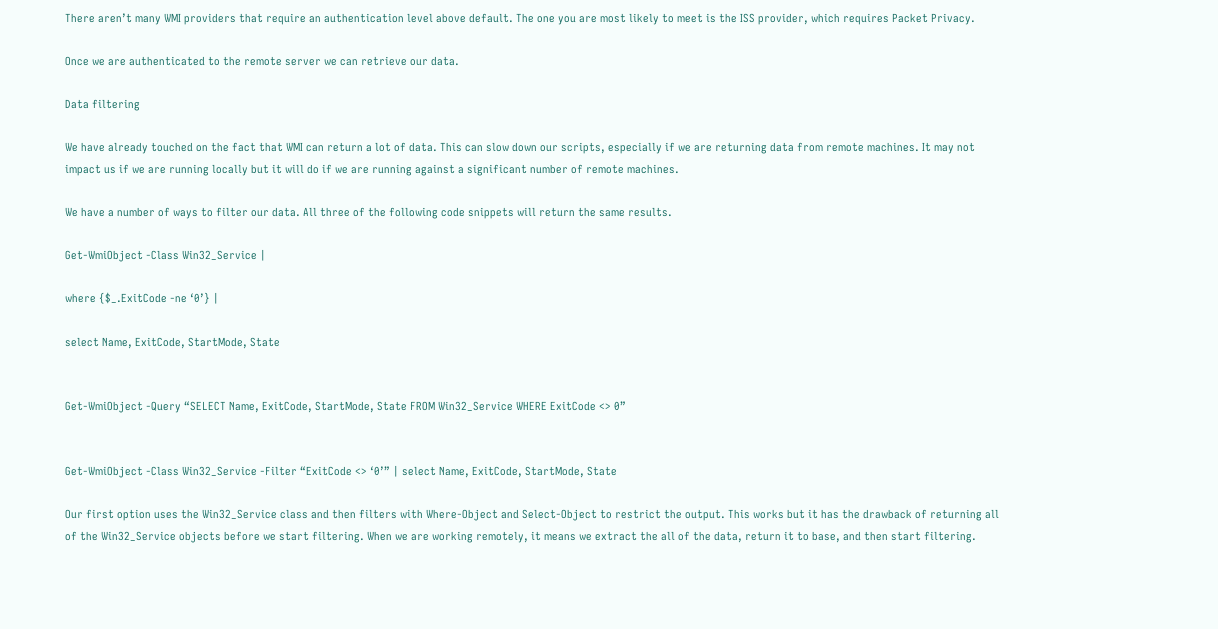There aren’t many WMI providers that require an authentication level above default. The one you are most likely to meet is the ISS provider, which requires Packet Privacy.

Once we are authenticated to the remote server we can retrieve our data.

Data filtering

We have already touched on the fact that WMI can return a lot of data. This can slow down our scripts, especially if we are returning data from remote machines. It may not impact us if we are running locally but it will do if we are running against a significant number of remote machines.

We have a number of ways to filter our data. All three of the following code snippets will return the same results.

Get-WmiObject -Class Win32_Service |

where {$_.ExitCode -ne ‘0’} |

select Name, ExitCode, StartMode, State


Get-WmiObject -Query “SELECT Name, ExitCode, StartMode, State FROM Win32_Service WHERE ExitCode <> 0”


Get-WmiObject -Class Win32_Service -Filter “ExitCode <> ‘0’” | select Name, ExitCode, StartMode, State

Our first option uses the Win32_Service class and then filters with Where-Object and Select-Object to restrict the output. This works but it has the drawback of returning all of the Win32_Service objects before we start filtering. When we are working remotely, it means we extract the all of the data, return it to base, and then start filtering.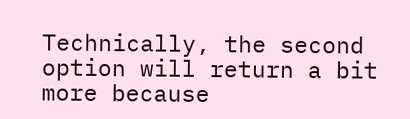Technically, the second option will return a bit more because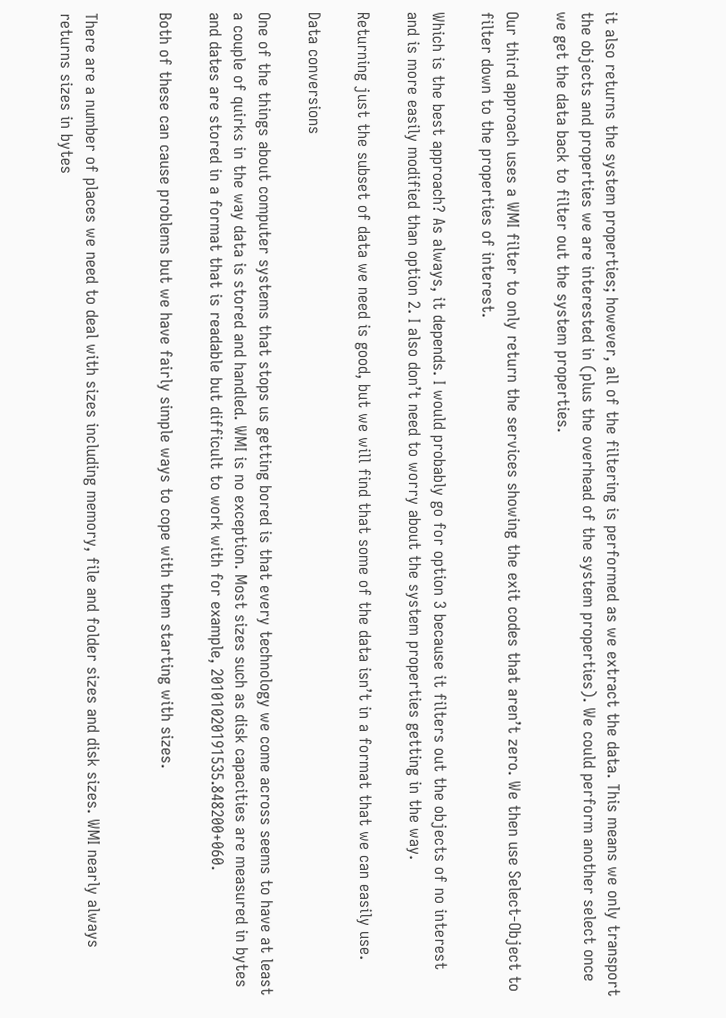it also returns the system properties; however, all of the filtering is performed as we extract the data. This means we only transport the objects and properties we are interested in (plus the overhead of the system properties). We could perform another select once we get the data back to filter out the system properties.

Our third approach uses a WMI filter to only return the services showing the exit codes that aren’t zero. We then use Select-Object to filter down to the properties of interest.

Which is the best approach? As always, it depends. I would probably go for option 3 because it filters out the objects of no interest and is more easily modified than option 2. I also don’t need to worry about the system properties getting in the way.

Returning just the subset of data we need is good, but we will find that some of the data isn’t in a format that we can easily use.

Data conversions

One of the things about computer systems that stops us getting bored is that every technology we come across seems to have at least a couple of quirks in the way data is stored and handled. WMI is no exception. Most sizes such as disk capacities are measured in bytes and dates are stored in a format that is readable but difficult to work with for example, 20101020191535.848200+060.

Both of these can cause problems but we have fairly simple ways to cope with them starting with sizes.


There are a number of places we need to deal with sizes including memory, file and folder sizes and disk sizes. WMI nearly always returns sizes in bytes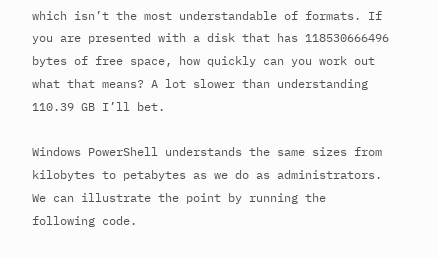which isn’t the most understandable of formats. If you are presented with a disk that has 118530666496 bytes of free space, how quickly can you work out what that means? A lot slower than understanding 110.39 GB I’ll bet.

Windows PowerShell understands the same sizes from kilobytes to petabytes as we do as administrators. We can illustrate the point by running the following code.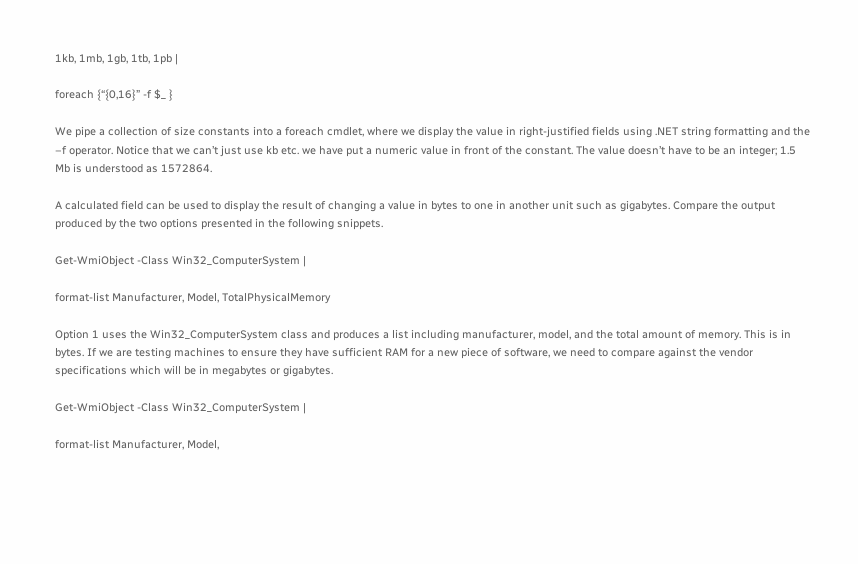1kb, 1mb, 1gb, 1tb, 1pb |

foreach {“{0,16}” -f $_ }

We pipe a collection of size constants into a foreach cmdlet, where we display the value in right-justified fields using .NET string formatting and the –f operator. Notice that we can’t just use kb etc. we have put a numeric value in front of the constant. The value doesn’t have to be an integer; 1.5 Mb is understood as 1572864.

A calculated field can be used to display the result of changing a value in bytes to one in another unit such as gigabytes. Compare the output produced by the two options presented in the following snippets.

Get-WmiObject -Class Win32_ComputerSystem |

format-list Manufacturer, Model, TotalPhysicalMemory

Option 1 uses the Win32_ComputerSystem class and produces a list including manufacturer, model, and the total amount of memory. This is in bytes. If we are testing machines to ensure they have sufficient RAM for a new piece of software, we need to compare against the vendor specifications which will be in megabytes or gigabytes.

Get-WmiObject -Class Win32_ComputerSystem |

format-list Manufacturer, Model,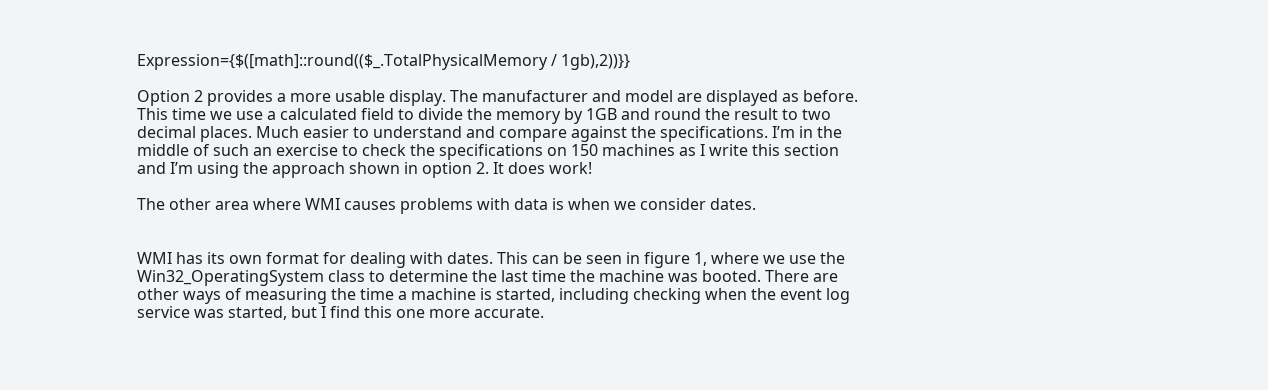Expression={$([math]::round(($_.TotalPhysicalMemory / 1gb),2))}}

Option 2 provides a more usable display. The manufacturer and model are displayed as before. This time we use a calculated field to divide the memory by 1GB and round the result to two decimal places. Much easier to understand and compare against the specifications. I’m in the middle of such an exercise to check the specifications on 150 machines as I write this section and I’m using the approach shown in option 2. It does work!

The other area where WMI causes problems with data is when we consider dates.


WMI has its own format for dealing with dates. This can be seen in figure 1, where we use the Win32_OperatingSystem class to determine the last time the machine was booted. There are other ways of measuring the time a machine is started, including checking when the event log service was started, but I find this one more accurate.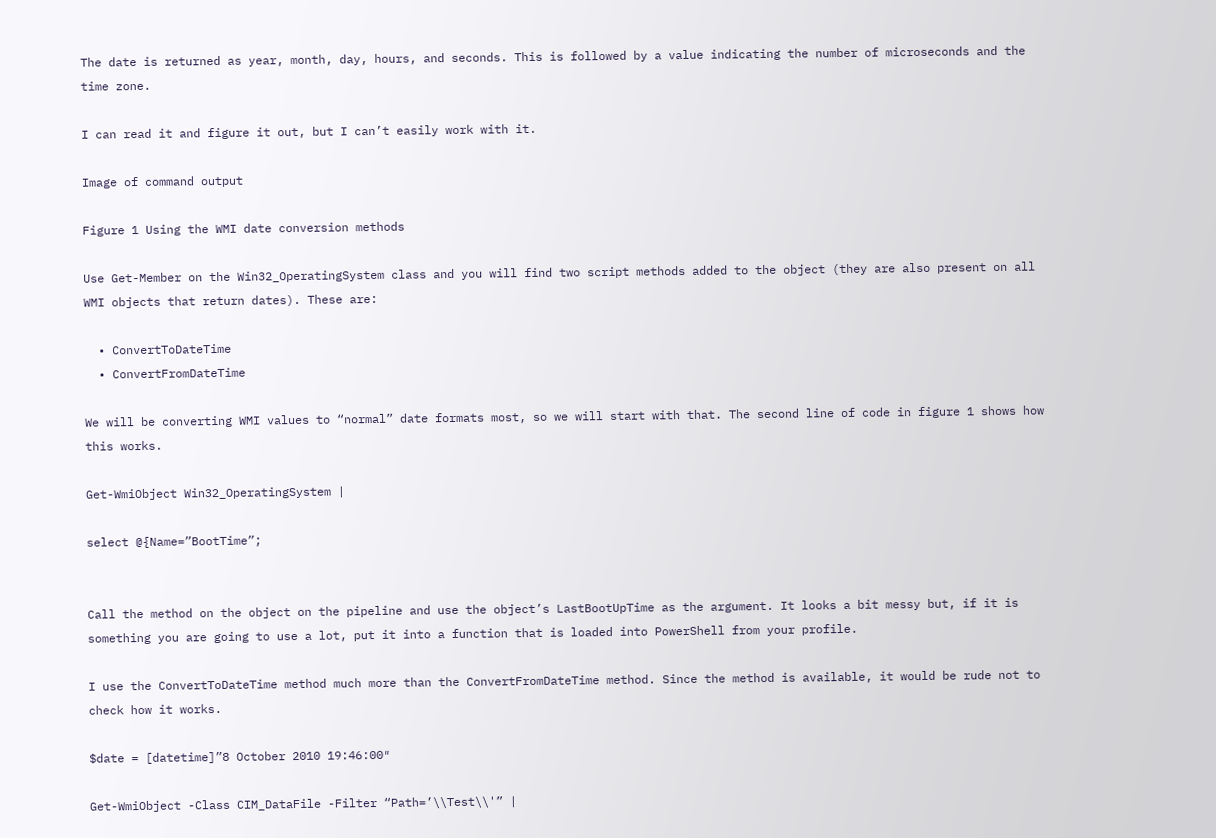The date is returned as year, month, day, hours, and seconds. This is followed by a value indicating the number of microseconds and the time zone.

I can read it and figure it out, but I can’t easily work with it.

Image of command output

Figure 1 Using the WMI date conversion methods

Use Get-Member on the Win32_OperatingSystem class and you will find two script methods added to the object (they are also present on all WMI objects that return dates). These are:

  • ConvertToDateTime
  • ConvertFromDateTime

We will be converting WMI values to “normal” date formats most, so we will start with that. The second line of code in figure 1 shows how this works.

Get-WmiObject Win32_OperatingSystem |

select @{Name=”BootTime”;


Call the method on the object on the pipeline and use the object’s LastBootUpTime as the argument. It looks a bit messy but, if it is something you are going to use a lot, put it into a function that is loaded into PowerShell from your profile.

I use the ConvertToDateTime method much more than the ConvertFromDateTime method. Since the method is available, it would be rude not to check how it works.

$date = [datetime]”8 October 2010 19:46:00″

Get-WmiObject -Class CIM_DataFile -Filter “Path=’\\Test\\'” |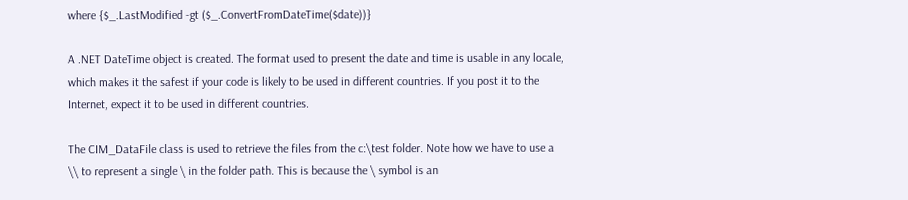where {$_.LastModified -gt ($_.ConvertFromDateTime($date))}

A .NET DateTime object is created. The format used to present the date and time is usable in any locale, which makes it the safest if your code is likely to be used in different countries. If you post it to the Internet, expect it to be used in different countries.

The CIM_DataFile class is used to retrieve the files from the c:\test folder. Note how we have to use a \\ to represent a single \ in the folder path. This is because the \ symbol is an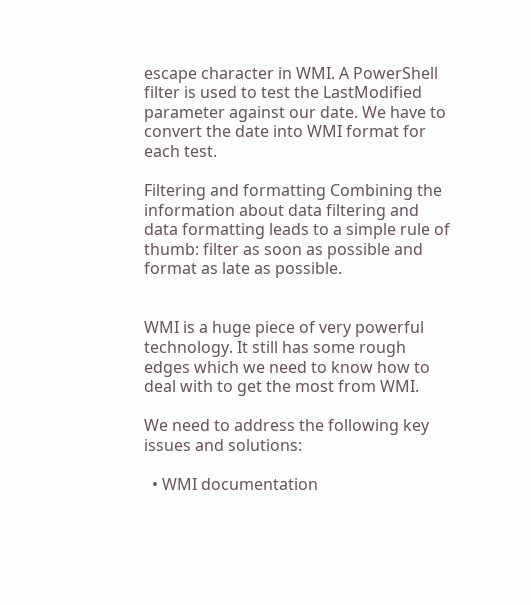escape character in WMI. A PowerShell filter is used to test the LastModified parameter against our date. We have to convert the date into WMI format for each test.

Filtering and formatting Combining the information about data filtering and data formatting leads to a simple rule of thumb: filter as soon as possible and format as late as possible.


WMI is a huge piece of very powerful technology. It still has some rough edges which we need to know how to deal with to get the most from WMI.

We need to address the following key issues and solutions:

  • WMI documentation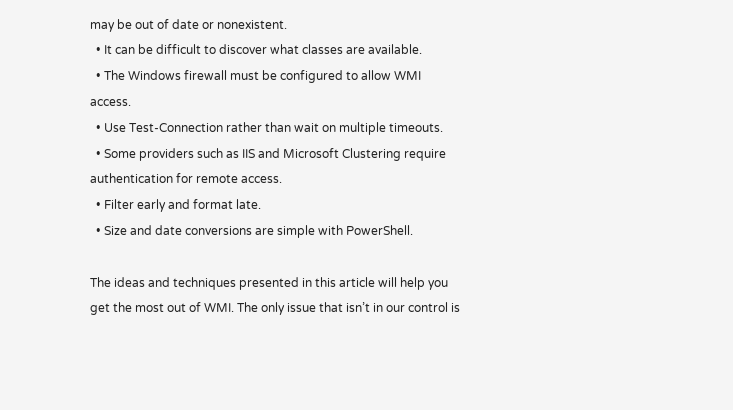may be out of date or nonexistent.
  • It can be difficult to discover what classes are available.
  • The Windows firewall must be configured to allow WMI access.
  • Use Test-Connection rather than wait on multiple timeouts.
  • Some providers such as IIS and Microsoft Clustering require authentication for remote access.
  • Filter early and format late.
  • Size and date conversions are simple with PowerShell.

The ideas and techniques presented in this article will help you get the most out of WMI. The only issue that isn’t in our control is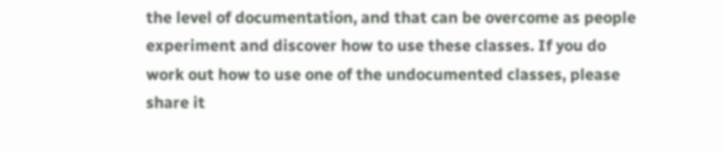the level of documentation, and that can be overcome as people experiment and discover how to use these classes. If you do work out how to use one of the undocumented classes, please share it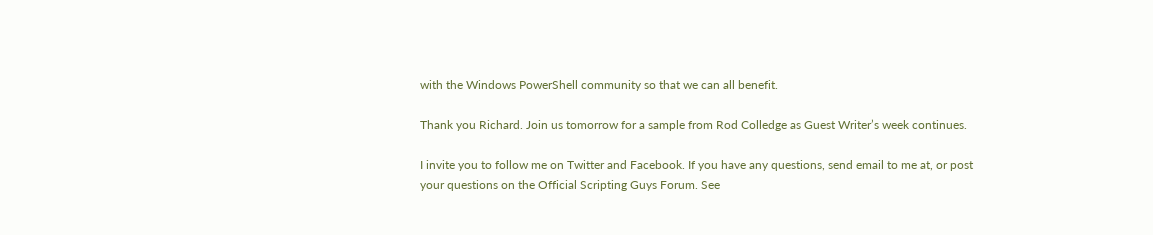with the Windows PowerShell community so that we can all benefit.

Thank you Richard. Join us tomorrow for a sample from Rod Colledge as Guest Writer’s week continues.

I invite you to follow me on Twitter and Facebook. If you have any questions, send email to me at, or post your questions on the Official Scripting Guys Forum. See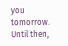you tomorrow. Until then,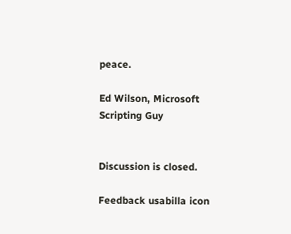peace.

Ed Wilson, Microsoft Scripting Guy


Discussion is closed.

Feedback usabilla icon